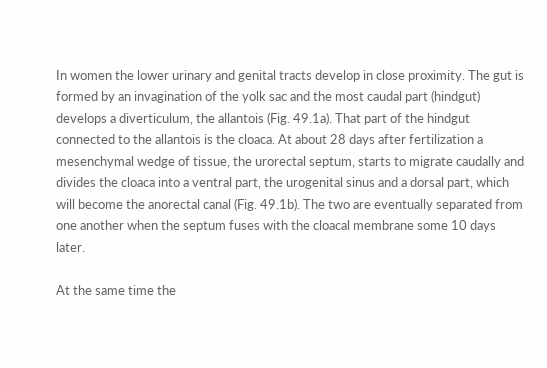In women the lower urinary and genital tracts develop in close proximity. The gut is formed by an invagination of the yolk sac and the most caudal part (hindgut) develops a diverticulum, the allantois (Fig. 49.1a). That part of the hindgut connected to the allantois is the cloaca. At about 28 days after fertilization a mesenchymal wedge of tissue, the urorectal septum, starts to migrate caudally and divides the cloaca into a ventral part, the urogenital sinus and a dorsal part, which will become the anorectal canal (Fig. 49.1b). The two are eventually separated from one another when the septum fuses with the cloacal membrane some 10 days later.

At the same time the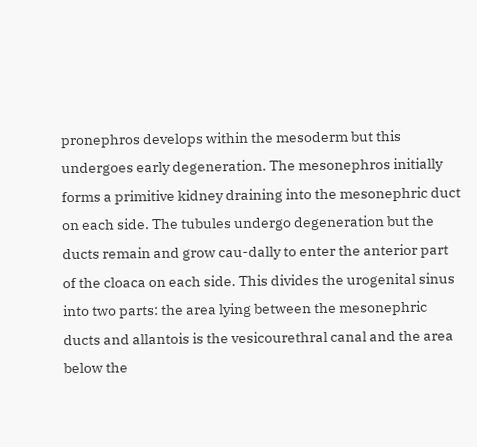pronephros develops within the mesoderm but this undergoes early degeneration. The mesonephros initially forms a primitive kidney draining into the mesonephric duct on each side. The tubules undergo degeneration but the ducts remain and grow cau-dally to enter the anterior part of the cloaca on each side. This divides the urogenital sinus into two parts: the area lying between the mesonephric ducts and allantois is the vesicourethral canal and the area below the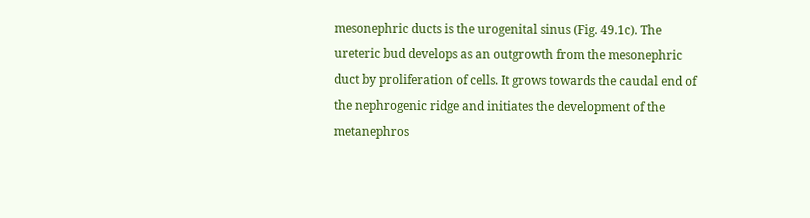mesonephric ducts is the urogenital sinus (Fig. 49.1c). The ureteric bud develops as an outgrowth from the mesonephric duct by proliferation of cells. It grows towards the caudal end of the nephrogenic ridge and initiates the development of the metanephros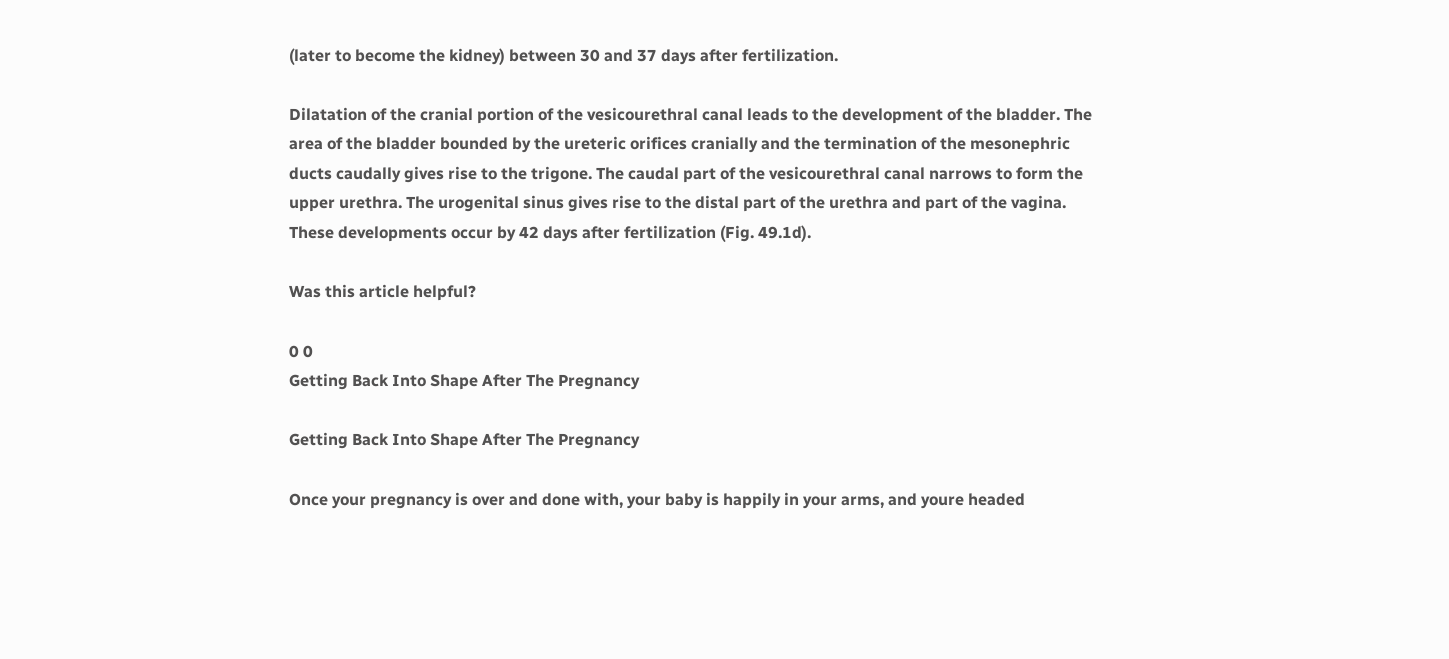(later to become the kidney) between 30 and 37 days after fertilization.

Dilatation of the cranial portion of the vesicourethral canal leads to the development of the bladder. The area of the bladder bounded by the ureteric orifices cranially and the termination of the mesonephric ducts caudally gives rise to the trigone. The caudal part of the vesicourethral canal narrows to form the upper urethra. The urogenital sinus gives rise to the distal part of the urethra and part of the vagina. These developments occur by 42 days after fertilization (Fig. 49.1d).

Was this article helpful?

0 0
Getting Back Into Shape After The Pregnancy

Getting Back Into Shape After The Pregnancy

Once your pregnancy is over and done with, your baby is happily in your arms, and youre headed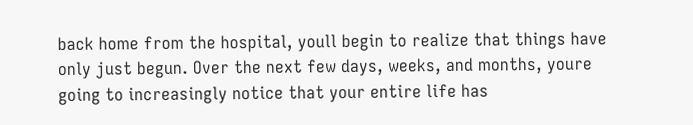back home from the hospital, youll begin to realize that things have only just begun. Over the next few days, weeks, and months, youre going to increasingly notice that your entire life has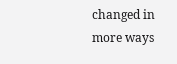changed in more ways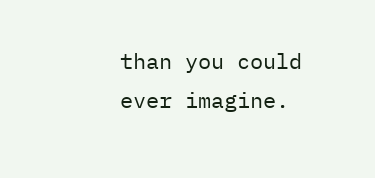than you could ever imagine.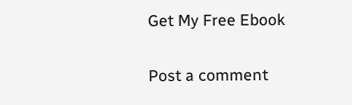Get My Free Ebook

Post a comment